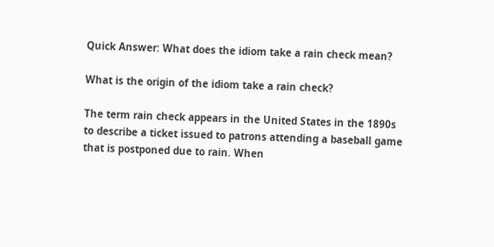Quick Answer: What does the idiom take a rain check mean?

What is the origin of the idiom take a rain check?

The term rain check appears in the United States in the 1890s to describe a ticket issued to patrons attending a baseball game that is postponed due to rain. When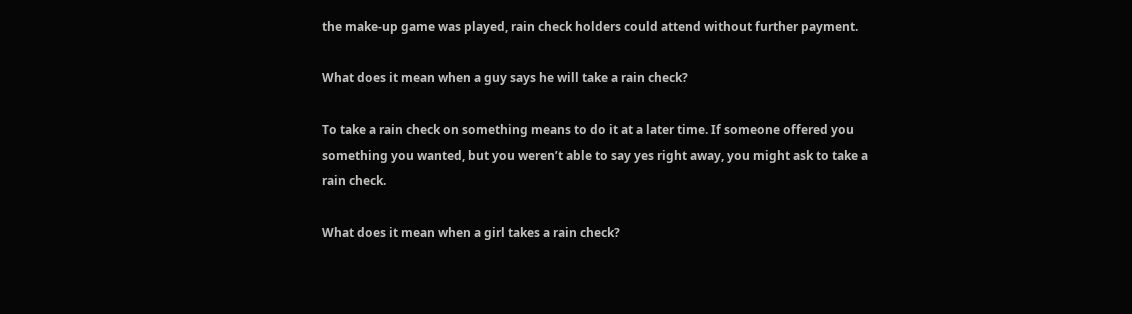the make-up game was played, rain check holders could attend without further payment.

What does it mean when a guy says he will take a rain check?

To take a rain check on something means to do it at a later time. If someone offered you something you wanted, but you weren’t able to say yes right away, you might ask to take a rain check.

What does it mean when a girl takes a rain check?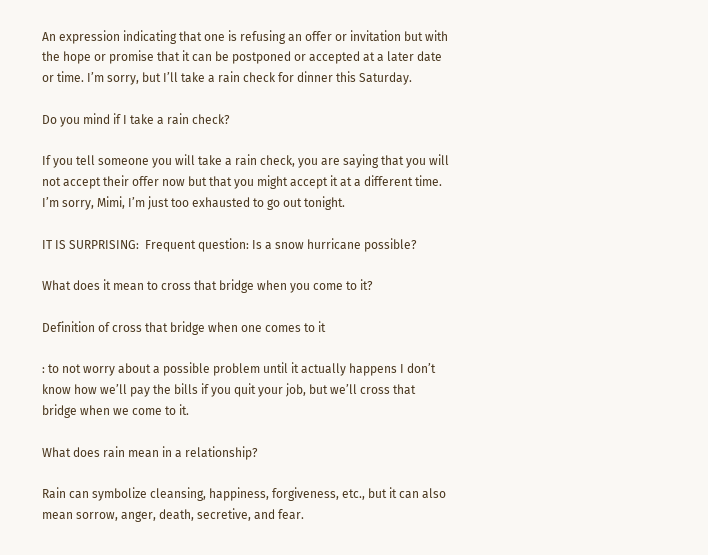An expression indicating that one is refusing an offer or invitation but with the hope or promise that it can be postponed or accepted at a later date or time. I’m sorry, but I’ll take a rain check for dinner this Saturday.

Do you mind if I take a rain check?

If you tell someone you will take a rain check, you are saying that you will not accept their offer now but that you might accept it at a different time. I’m sorry, Mimi, I’m just too exhausted to go out tonight.

IT IS SURPRISING:  Frequent question: Is a snow hurricane possible?

What does it mean to cross that bridge when you come to it?

Definition of cross that bridge when one comes to it

: to not worry about a possible problem until it actually happens I don’t know how we’ll pay the bills if you quit your job, but we’ll cross that bridge when we come to it.

What does rain mean in a relationship?

Rain can symbolize cleansing, happiness, forgiveness, etc., but it can also mean sorrow, anger, death, secretive, and fear.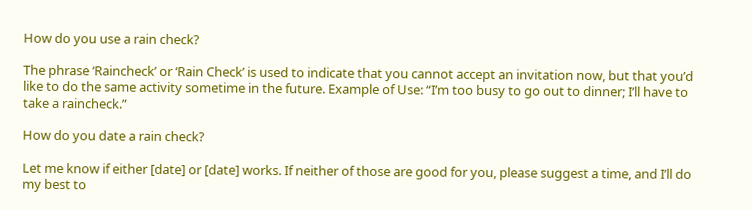How do you use a rain check?

The phrase ‘Raincheck’ or ‘Rain Check’ is used to indicate that you cannot accept an invitation now, but that you’d like to do the same activity sometime in the future. Example of Use: “I’m too busy to go out to dinner; I’ll have to take a raincheck.”

How do you date a rain check?

Let me know if either [date] or [date] works. If neither of those are good for you, please suggest a time, and I’ll do my best to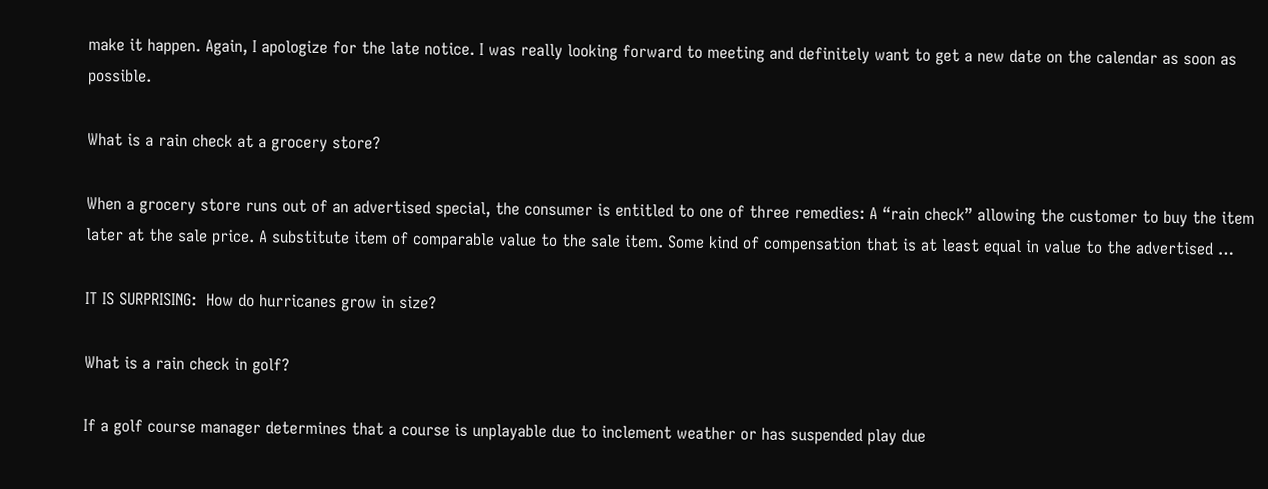make it happen. Again, I apologize for the late notice. I was really looking forward to meeting and definitely want to get a new date on the calendar as soon as possible.

What is a rain check at a grocery store?

When a grocery store runs out of an advertised special, the consumer is entitled to one of three remedies: A “rain check” allowing the customer to buy the item later at the sale price. A substitute item of comparable value to the sale item. Some kind of compensation that is at least equal in value to the advertised …

IT IS SURPRISING:  How do hurricanes grow in size?

What is a rain check in golf?

If a golf course manager determines that a course is unplayable due to inclement weather or has suspended play due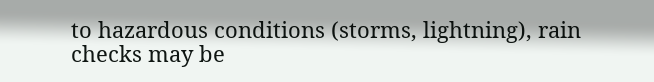to hazardous conditions (storms, lightning), rain checks may be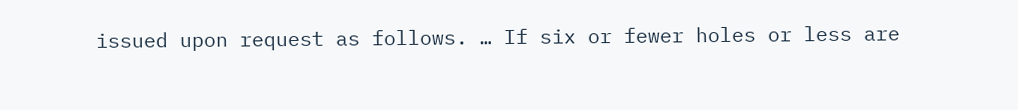issued upon request as follows. … If six or fewer holes or less are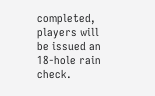completed, players will be issued an 18-hole rain check.